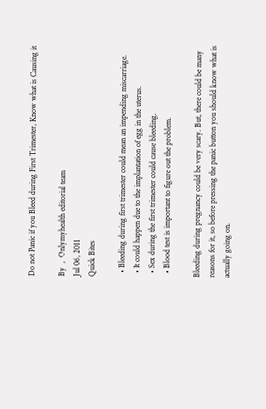Do not Panic if you Bleed during First Trimester, Know what is Causing it

By  ,  Onlymyhealth editorial team
Jul 06, 2011
Quick Bites

  • Bleeding during first trimester could mean an impending miscarriage.
  • It could happen due to the implantation of egg in the uterus.
  • Sex during the first trimester could cause bleeding.
  • Blood test is important to figure out the problem.

Bleeding during pregnancy could be very scary. But, there could be many reasons for it, so before pressing the panic button you should know what is actually going on.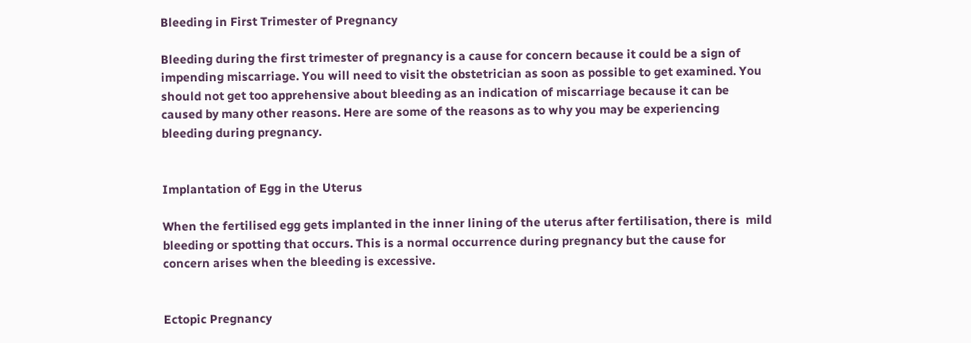Bleeding in First Trimester of Pregnancy

Bleeding during the first trimester of pregnancy is a cause for concern because it could be a sign of impending miscarriage. You will need to visit the obstetrician as soon as possible to get examined. You should not get too apprehensive about bleeding as an indication of miscarriage because it can be caused by many other reasons. Here are some of the reasons as to why you may be experiencing bleeding during pregnancy.


Implantation of Egg in the Uterus

When the fertilised egg gets implanted in the inner lining of the uterus after fertilisation, there is  mild bleeding or spotting that occurs. This is a normal occurrence during pregnancy but the cause for concern arises when the bleeding is excessive.


Ectopic Pregnancy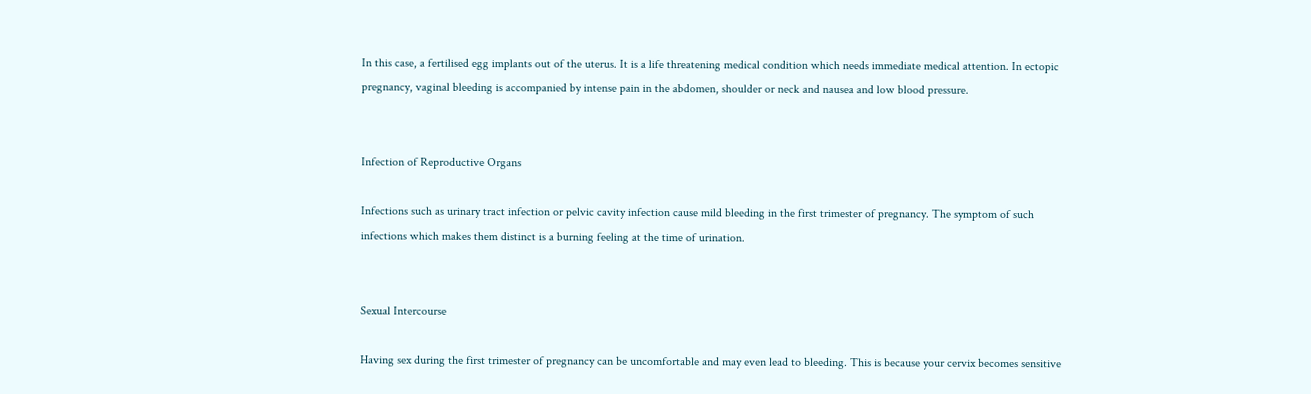In this case, a fertilised egg implants out of the uterus. It is a life threatening medical condition which needs immediate medical attention. In ectopic pregnancy, vaginal bleeding is accompanied by intense pain in the abdomen, shoulder or neck and nausea and low blood pressure.


Infection of Reproductive Organs

Infections such as urinary tract infection or pelvic cavity infection cause mild bleeding in the first trimester of pregnancy. The symptom of such infections which makes them distinct is a burning feeling at the time of urination.


Sexual Intercourse

Having sex during the first trimester of pregnancy can be uncomfortable and may even lead to bleeding. This is because your cervix becomes sensitive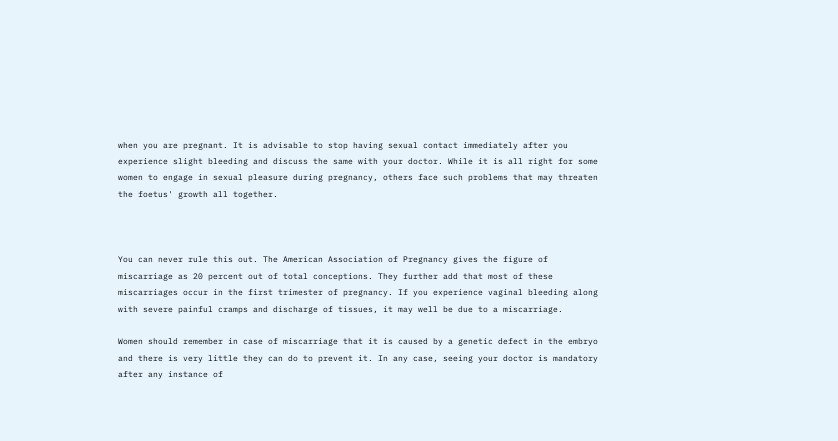when you are pregnant. It is advisable to stop having sexual contact immediately after you experience slight bleeding and discuss the same with your doctor. While it is all right for some women to engage in sexual pleasure during pregnancy, others face such problems that may threaten the foetus' growth all together.



You can never rule this out. The American Association of Pregnancy gives the figure of miscarriage as 20 percent out of total conceptions. They further add that most of these miscarriages occur in the first trimester of pregnancy. If you experience vaginal bleeding along with severe painful cramps and discharge of tissues, it may well be due to a miscarriage.

Women should remember in case of miscarriage that it is caused by a genetic defect in the embryo and there is very little they can do to prevent it. In any case, seeing your doctor is mandatory after any instance of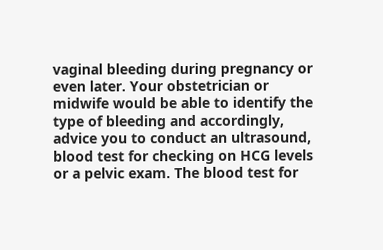vaginal bleeding during pregnancy or even later. Your obstetrician or midwife would be able to identify the type of bleeding and accordingly, advice you to conduct an ultrasound, blood test for checking on HCG levels or a pelvic exam. The blood test for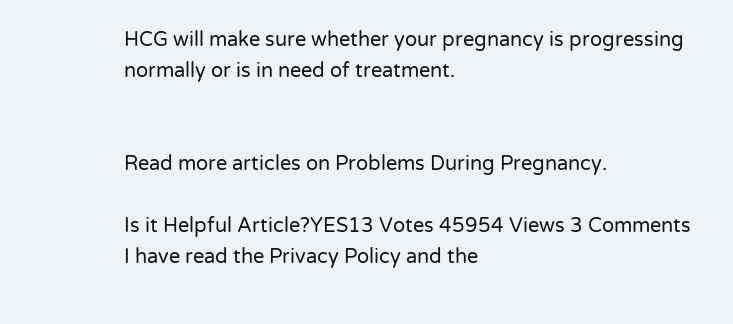HCG will make sure whether your pregnancy is progressing normally or is in need of treatment.


Read more articles on Problems During Pregnancy.

Is it Helpful Article?YES13 Votes 45954 Views 3 Comments
I have read the Privacy Policy and the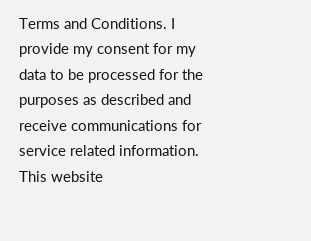Terms and Conditions. I provide my consent for my data to be processed for the purposes as described and receive communications for service related information.
This website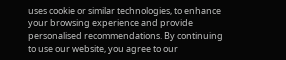uses cookie or similar technologies, to enhance your browsing experience and provide personalised recommendations. By continuing to use our website, you agree to our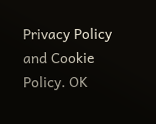Privacy Policy and Cookie Policy. OK